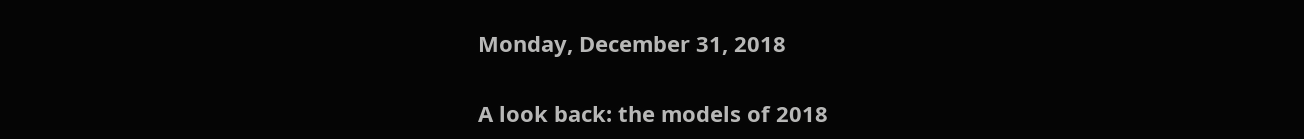Monday, December 31, 2018

A look back: the models of 2018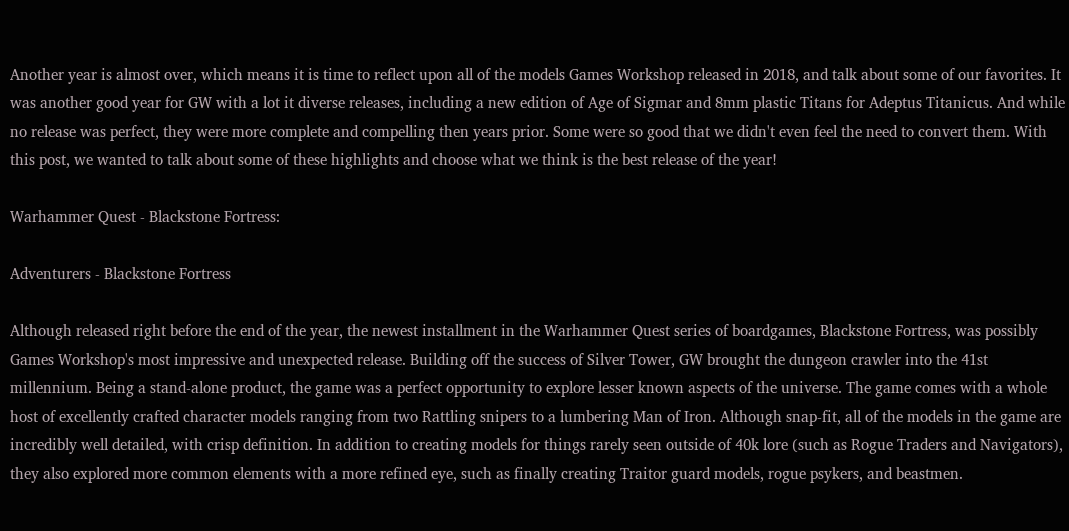Another year is almost over, which means it is time to reflect upon all of the models Games Workshop released in 2018, and talk about some of our favorites. It was another good year for GW with a lot it diverse releases, including a new edition of Age of Sigmar and 8mm plastic Titans for Adeptus Titanicus. And while no release was perfect, they were more complete and compelling then years prior. Some were so good that we didn't even feel the need to convert them. With this post, we wanted to talk about some of these highlights and choose what we think is the best release of the year!

Warhammer Quest - Blackstone Fortress:

Adventurers - Blackstone Fortress

Although released right before the end of the year, the newest installment in the Warhammer Quest series of boardgames, Blackstone Fortress, was possibly Games Workshop's most impressive and unexpected release. Building off the success of Silver Tower, GW brought the dungeon crawler into the 41st millennium. Being a stand-alone product, the game was a perfect opportunity to explore lesser known aspects of the universe. The game comes with a whole host of excellently crafted character models ranging from two Rattling snipers to a lumbering Man of Iron. Although snap-fit, all of the models in the game are incredibly well detailed, with crisp definition. In addition to creating models for things rarely seen outside of 40k lore (such as Rogue Traders and Navigators), they also explored more common elements with a more refined eye, such as finally creating Traitor guard models, rogue psykers, and beastmen.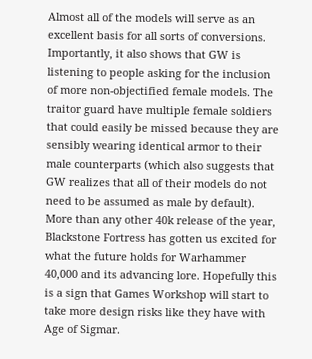Almost all of the models will serve as an excellent basis for all sorts of conversions. Importantly, it also shows that GW is listening to people asking for the inclusion of more non-objectified female models. The traitor guard have multiple female soldiers that could easily be missed because they are sensibly wearing identical armor to their male counterparts (which also suggests that GW realizes that all of their models do not need to be assumed as male by default). More than any other 40k release of the year, Blackstone Fortress has gotten us excited for what the future holds for Warhammer 40,000 and its advancing lore. Hopefully this is a sign that Games Workshop will start to take more design risks like they have with Age of Sigmar.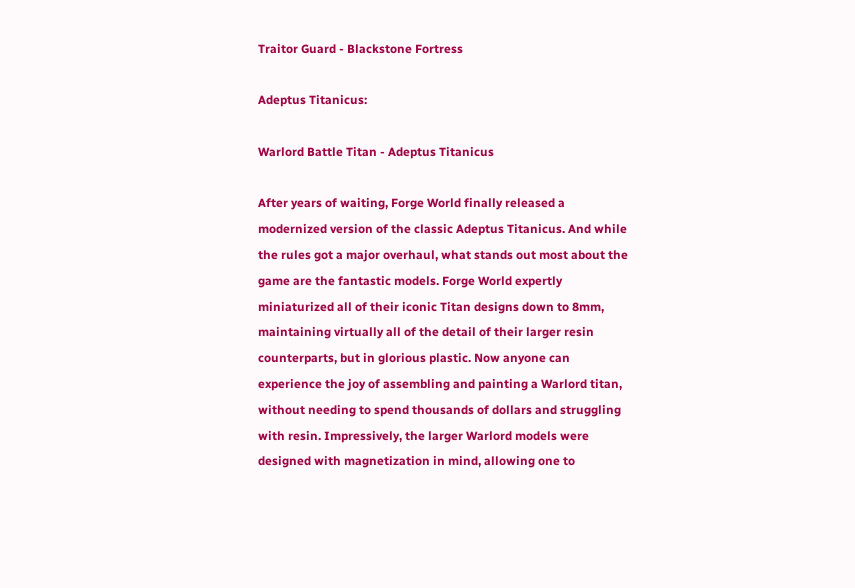Traitor Guard - Blackstone Fortress

Adeptus Titanicus:

Warlord Battle Titan - Adeptus Titanicus

After years of waiting, Forge World finally released a modernized version of the classic Adeptus Titanicus. And while the rules got a major overhaul, what stands out most about the game are the fantastic models. Forge World expertly miniaturized all of their iconic Titan designs down to 8mm, maintaining virtually all of the detail of their larger resin counterparts, but in glorious plastic. Now anyone can experience the joy of assembling and painting a Warlord titan, without needing to spend thousands of dollars and struggling with resin. Impressively, the larger Warlord models were designed with magnetization in mind, allowing one to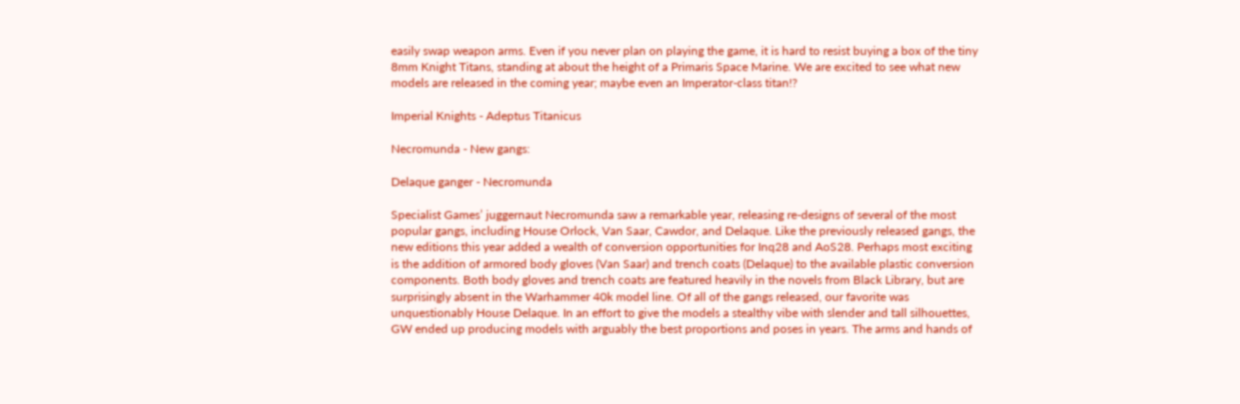easily swap weapon arms. Even if you never plan on playing the game, it is hard to resist buying a box of the tiny 8mm Knight Titans, standing at about the height of a Primaris Space Marine. We are excited to see what new models are released in the coming year; maybe even an Imperator-class titan!?

Imperial Knights - Adeptus Titanicus

Necromunda - New gangs:

Delaque ganger - Necromunda

Specialist Games’ juggernaut Necromunda saw a remarkable year, releasing re-designs of several of the most popular gangs, including House Orlock, Van Saar, Cawdor, and Delaque. Like the previously released gangs, the new editions this year added a wealth of conversion opportunities for Inq28 and AoS28. Perhaps most exciting is the addition of armored body gloves (Van Saar) and trench coats (Delaque) to the available plastic conversion components. Both body gloves and trench coats are featured heavily in the novels from Black Library, but are surprisingly absent in the Warhammer 40k model line. Of all of the gangs released, our favorite was unquestionably House Delaque. In an effort to give the models a stealthy vibe with slender and tall silhouettes, GW ended up producing models with arguably the best proportions and poses in years. The arms and hands of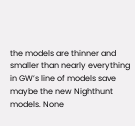the models are thinner and smaller than nearly everything in GW’s line of models save maybe the new Nighthunt models. None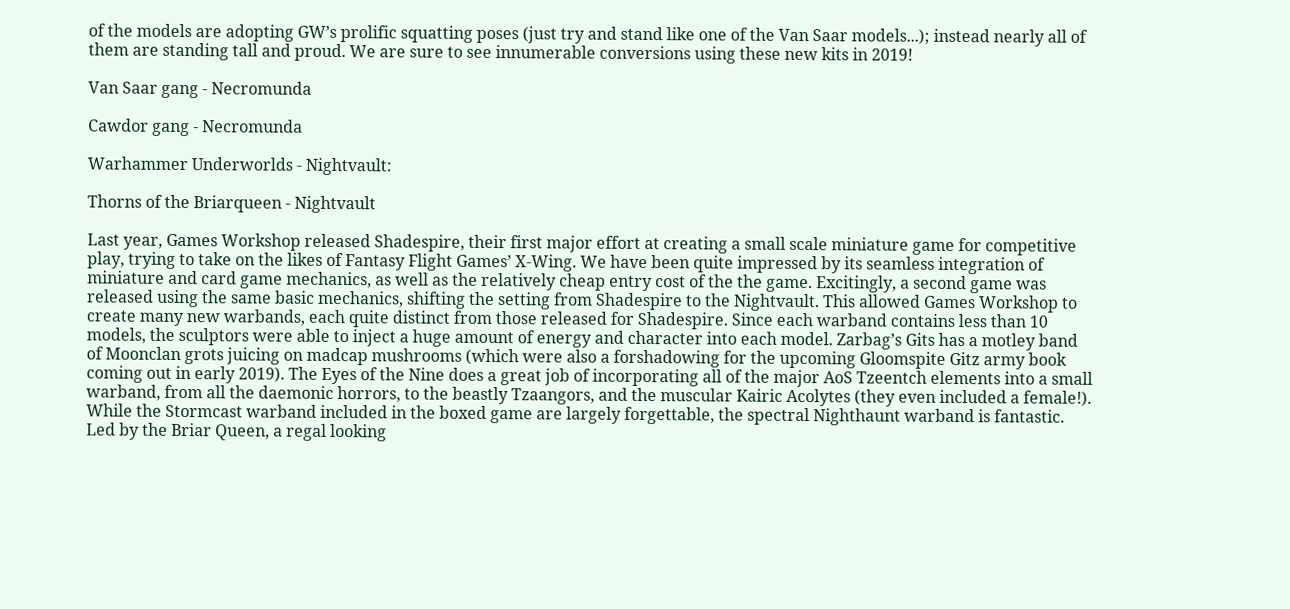of the models are adopting GW’s prolific squatting poses (just try and stand like one of the Van Saar models...); instead nearly all of them are standing tall and proud. We are sure to see innumerable conversions using these new kits in 2019!

Van Saar gang - Necromunda

Cawdor gang - Necromunda

Warhammer Underworlds - Nightvault:

Thorns of the Briarqueen - Nightvault

Last year, Games Workshop released Shadespire, their first major effort at creating a small scale miniature game for competitive play, trying to take on the likes of Fantasy Flight Games’ X-Wing. We have been quite impressed by its seamless integration of miniature and card game mechanics, as well as the relatively cheap entry cost of the the game. Excitingly, a second game was released using the same basic mechanics, shifting the setting from Shadespire to the Nightvault. This allowed Games Workshop to create many new warbands, each quite distinct from those released for Shadespire. Since each warband contains less than 10 models, the sculptors were able to inject a huge amount of energy and character into each model. Zarbag’s Gits has a motley band of Moonclan grots juicing on madcap mushrooms (which were also a forshadowing for the upcoming Gloomspite Gitz army book coming out in early 2019). The Eyes of the Nine does a great job of incorporating all of the major AoS Tzeentch elements into a small warband, from all the daemonic horrors, to the beastly Tzaangors, and the muscular Kairic Acolytes (they even included a female!). While the Stormcast warband included in the boxed game are largely forgettable, the spectral Nighthaunt warband is fantastic. Led by the Briar Queen, a regal looking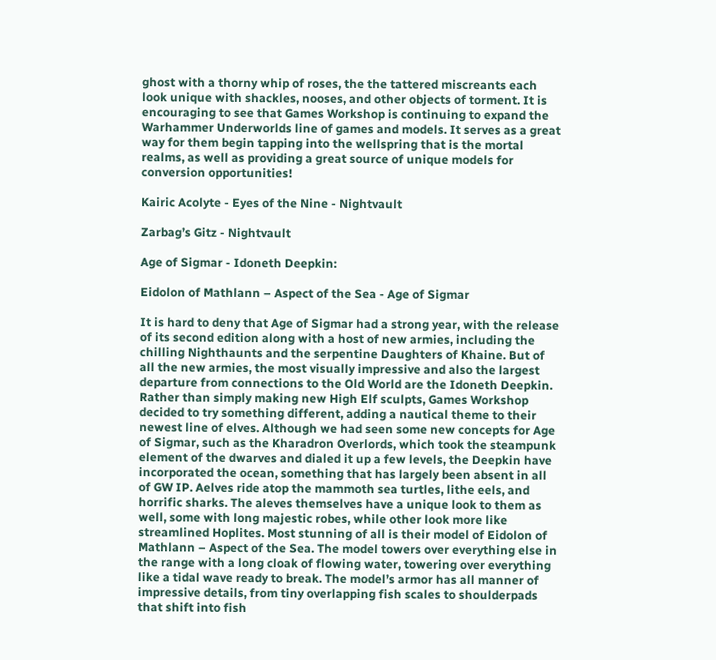ghost with a thorny whip of roses, the the tattered miscreants each look unique with shackles, nooses, and other objects of torment. It is encouraging to see that Games Workshop is continuing to expand the Warhammer Underworlds line of games and models. It serves as a great way for them begin tapping into the wellspring that is the mortal realms, as well as providing a great source of unique models for conversion opportunities!

Kairic Acolyte - Eyes of the Nine - Nightvault

Zarbag’s Gitz - Nightvault

Age of Sigmar - Idoneth Deepkin:

Eidolon of Mathlann – Aspect of the Sea - Age of Sigmar

It is hard to deny that Age of Sigmar had a strong year, with the release of its second edition along with a host of new armies, including the chilling Nighthaunts and the serpentine Daughters of Khaine. But of all the new armies, the most visually impressive and also the largest departure from connections to the Old World are the Idoneth Deepkin. Rather than simply making new High Elf sculpts, Games Workshop decided to try something different, adding a nautical theme to their newest line of elves. Although we had seen some new concepts for Age of Sigmar, such as the Kharadron Overlords, which took the steampunk element of the dwarves and dialed it up a few levels, the Deepkin have incorporated the ocean, something that has largely been absent in all of GW IP. Aelves ride atop the mammoth sea turtles, lithe eels, and horrific sharks. The aleves themselves have a unique look to them as well, some with long majestic robes, while other look more like streamlined Hoplites. Most stunning of all is their model of Eidolon of Mathlann – Aspect of the Sea. The model towers over everything else in the range with a long cloak of flowing water, towering over everything like a tidal wave ready to break. The model’s armor has all manner of impressive details, from tiny overlapping fish scales to shoulderpads that shift into fish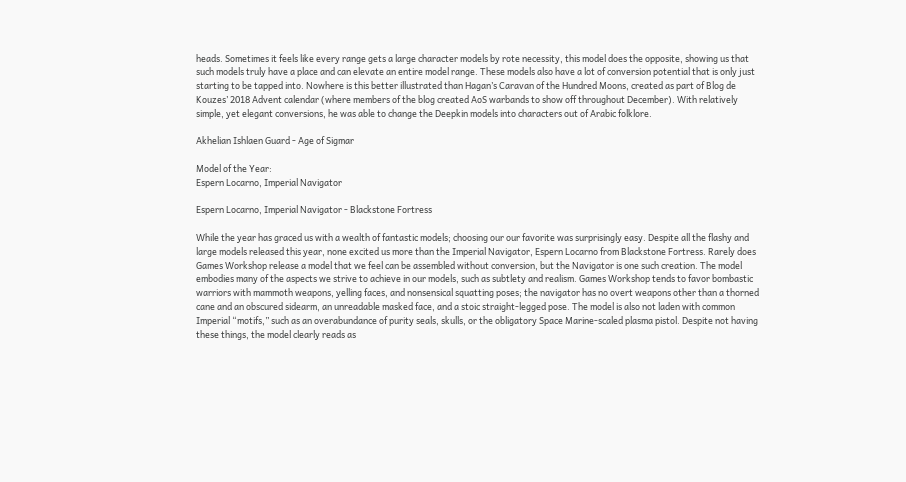heads. Sometimes it feels like every range gets a large character models by rote necessity, this model does the opposite, showing us that such models truly have a place and can elevate an entire model range. These models also have a lot of conversion potential that is only just starting to be tapped into. Nowhere is this better illustrated than Hagan’s Caravan of the Hundred Moons, created as part of Blog de Kouzes’ 2018 Advent calendar (where members of the blog created AoS warbands to show off throughout December). With relatively simple, yet elegant conversions, he was able to change the Deepkin models into characters out of Arabic folklore.

Akhelian Ishlaen Guard - Age of Sigmar

Model of the Year:
Espern Locarno, Imperial Navigator

Espern Locarno, Imperial Navigator - Blackstone Fortress

While the year has graced us with a wealth of fantastic models; choosing our our favorite was surprisingly easy. Despite all the flashy and large models released this year, none excited us more than the Imperial Navigator, Espern Locarno from Blackstone Fortress. Rarely does Games Workshop release a model that we feel can be assembled without conversion, but the Navigator is one such creation. The model embodies many of the aspects we strive to achieve in our models, such as subtlety and realism. Games Workshop tends to favor bombastic warriors with mammoth weapons, yelling faces, and nonsensical squatting poses; the navigator has no overt weapons other than a thorned cane and an obscured sidearm, an unreadable masked face, and a stoic straight-legged pose. The model is also not laden with common Imperial “motifs,” such as an overabundance of purity seals, skulls, or the obligatory Space Marine-scaled plasma pistol. Despite not having these things, the model clearly reads as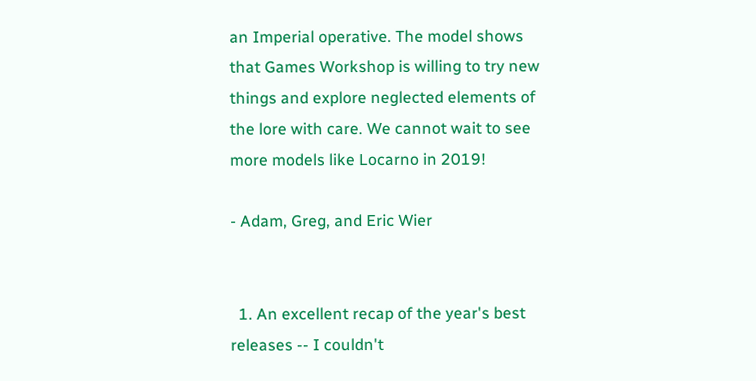an Imperial operative. The model shows that Games Workshop is willing to try new things and explore neglected elements of the lore with care. We cannot wait to see more models like Locarno in 2019!

- Adam, Greg, and Eric Wier


  1. An excellent recap of the year's best releases -- I couldn't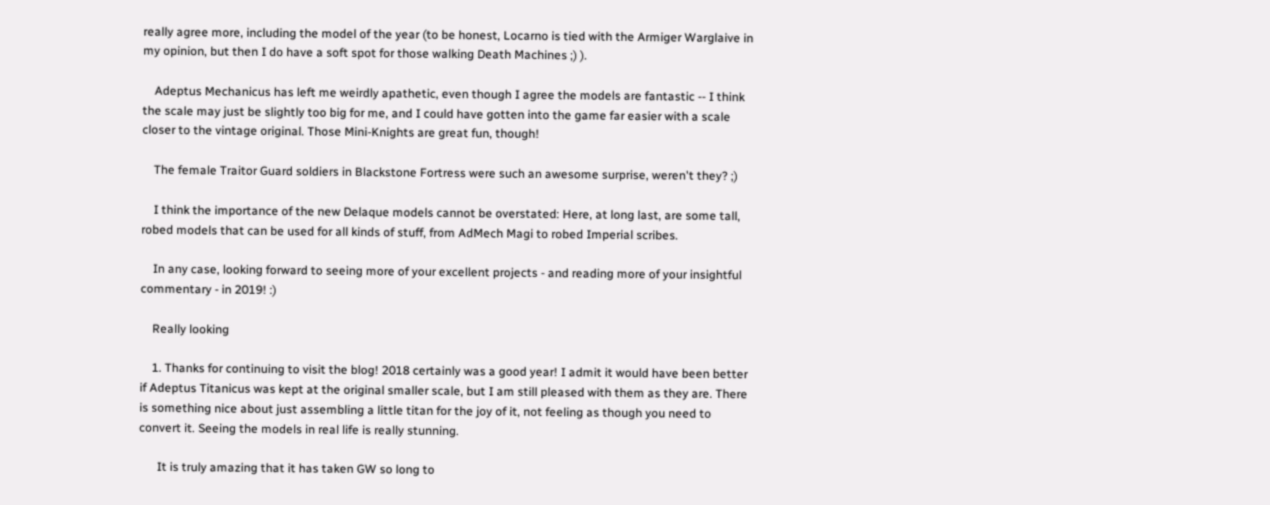really agree more, including the model of the year (to be honest, Locarno is tied with the Armiger Warglaive in my opinion, but then I do have a soft spot for those walking Death Machines ;) ).

    Adeptus Mechanicus has left me weirdly apathetic, even though I agree the models are fantastic -- I think the scale may just be slightly too big for me, and I could have gotten into the game far easier with a scale closer to the vintage original. Those Mini-Knights are great fun, though!

    The female Traitor Guard soldiers in Blackstone Fortress were such an awesome surprise, weren't they? ;)

    I think the importance of the new Delaque models cannot be overstated: Here, at long last, are some tall, robed models that can be used for all kinds of stuff, from AdMech Magi to robed Imperial scribes.

    In any case, looking forward to seeing more of your excellent projects - and reading more of your insightful commentary - in 2019! :)

    Really looking

    1. Thanks for continuing to visit the blog! 2018 certainly was a good year! I admit it would have been better if Adeptus Titanicus was kept at the original smaller scale, but I am still pleased with them as they are. There is something nice about just assembling a little titan for the joy of it, not feeling as though you need to convert it. Seeing the models in real life is really stunning.

      It is truly amazing that it has taken GW so long to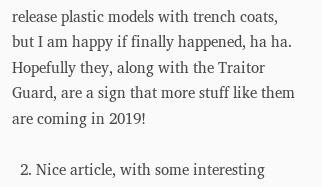release plastic models with trench coats, but I am happy if finally happened, ha ha. Hopefully they, along with the Traitor Guard, are a sign that more stuff like them are coming in 2019!

  2. Nice article, with some interesting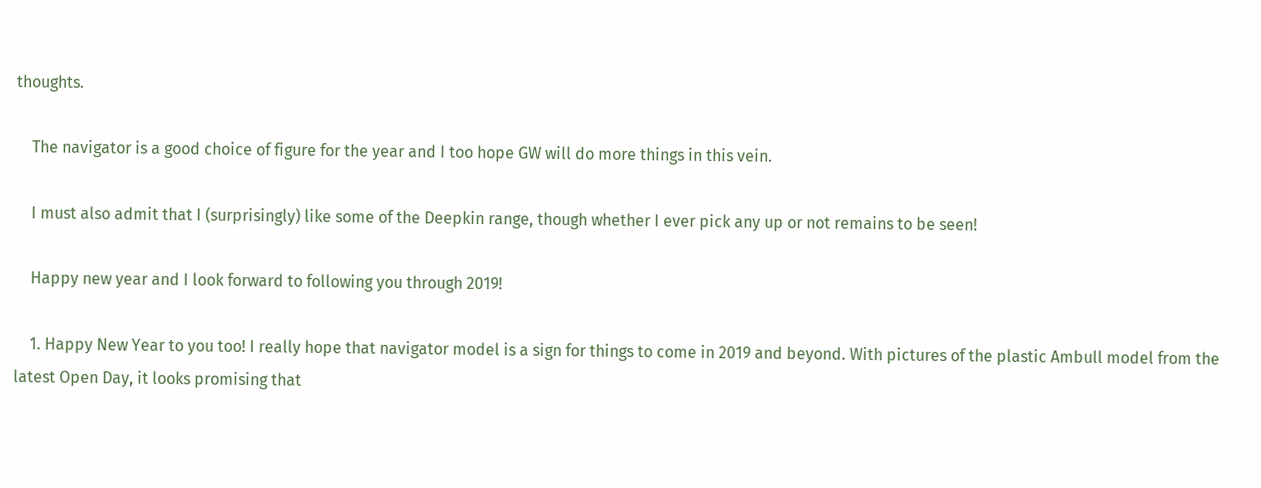thoughts.

    The navigator is a good choice of figure for the year and I too hope GW will do more things in this vein.

    I must also admit that I (surprisingly) like some of the Deepkin range, though whether I ever pick any up or not remains to be seen!

    Happy new year and I look forward to following you through 2019!

    1. Happy New Year to you too! I really hope that navigator model is a sign for things to come in 2019 and beyond. With pictures of the plastic Ambull model from the latest Open Day, it looks promising that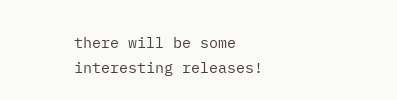there will be some interesting releases!